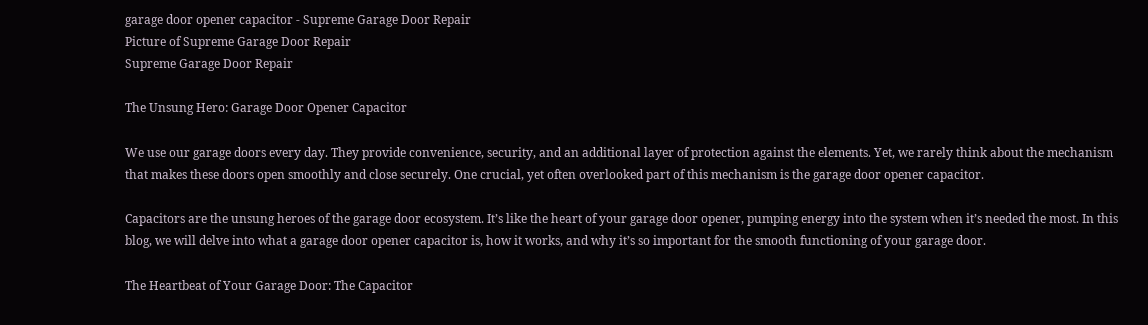garage door opener capacitor - Supreme Garage Door Repair
Picture of Supreme Garage Door Repair
Supreme Garage Door Repair

The Unsung Hero: Garage Door Opener Capacitor

We use our garage doors every day. They provide convenience, security, and an additional layer of protection against the elements. Yet, we rarely think about the mechanism that makes these doors open smoothly and close securely. One crucial, yet often overlooked part of this mechanism is the garage door opener capacitor.

Capacitors are the unsung heroes of the garage door ecosystem. It’s like the heart of your garage door opener, pumping energy into the system when it’s needed the most. In this blog, we will delve into what a garage door opener capacitor is, how it works, and why it’s so important for the smooth functioning of your garage door.

The Heartbeat of Your Garage Door: The Capacitor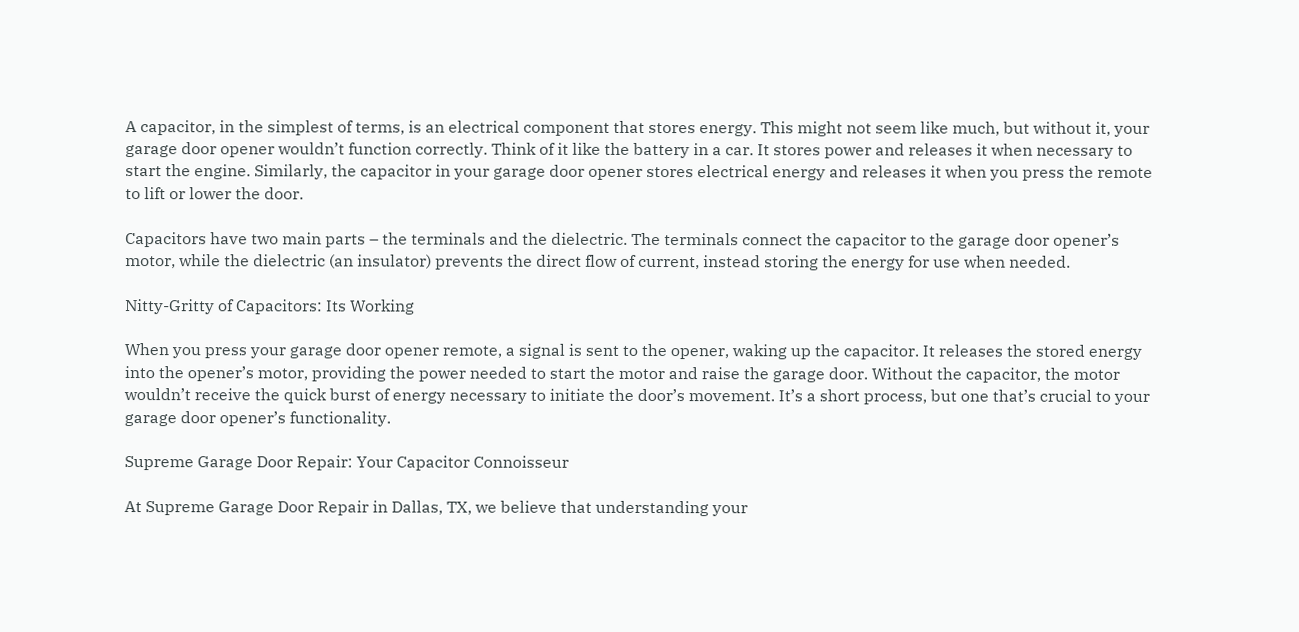A capacitor, in the simplest of terms, is an electrical component that stores energy. This might not seem like much, but without it, your garage door opener wouldn’t function correctly. Think of it like the battery in a car. It stores power and releases it when necessary to start the engine. Similarly, the capacitor in your garage door opener stores electrical energy and releases it when you press the remote to lift or lower the door.

Capacitors have two main parts – the terminals and the dielectric. The terminals connect the capacitor to the garage door opener’s motor, while the dielectric (an insulator) prevents the direct flow of current, instead storing the energy for use when needed.

Nitty-Gritty of Capacitors: Its Working

When you press your garage door opener remote, a signal is sent to the opener, waking up the capacitor. It releases the stored energy into the opener’s motor, providing the power needed to start the motor and raise the garage door. Without the capacitor, the motor wouldn’t receive the quick burst of energy necessary to initiate the door’s movement. It’s a short process, but one that’s crucial to your garage door opener’s functionality.

Supreme Garage Door Repair: Your Capacitor Connoisseur

At Supreme Garage Door Repair in Dallas, TX, we believe that understanding your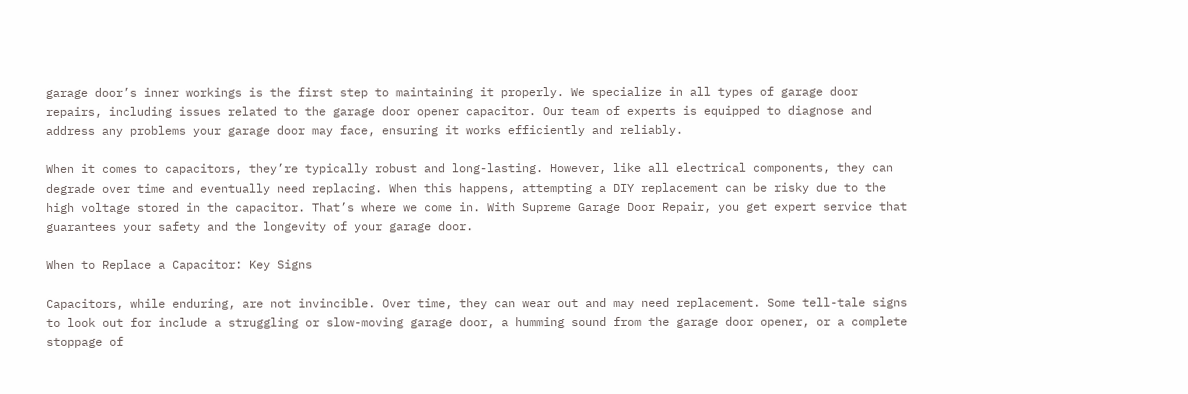garage door’s inner workings is the first step to maintaining it properly. We specialize in all types of garage door repairs, including issues related to the garage door opener capacitor. Our team of experts is equipped to diagnose and address any problems your garage door may face, ensuring it works efficiently and reliably.

When it comes to capacitors, they’re typically robust and long-lasting. However, like all electrical components, they can degrade over time and eventually need replacing. When this happens, attempting a DIY replacement can be risky due to the high voltage stored in the capacitor. That’s where we come in. With Supreme Garage Door Repair, you get expert service that guarantees your safety and the longevity of your garage door.

When to Replace a Capacitor: Key Signs

Capacitors, while enduring, are not invincible. Over time, they can wear out and may need replacement. Some tell-tale signs to look out for include a struggling or slow-moving garage door, a humming sound from the garage door opener, or a complete stoppage of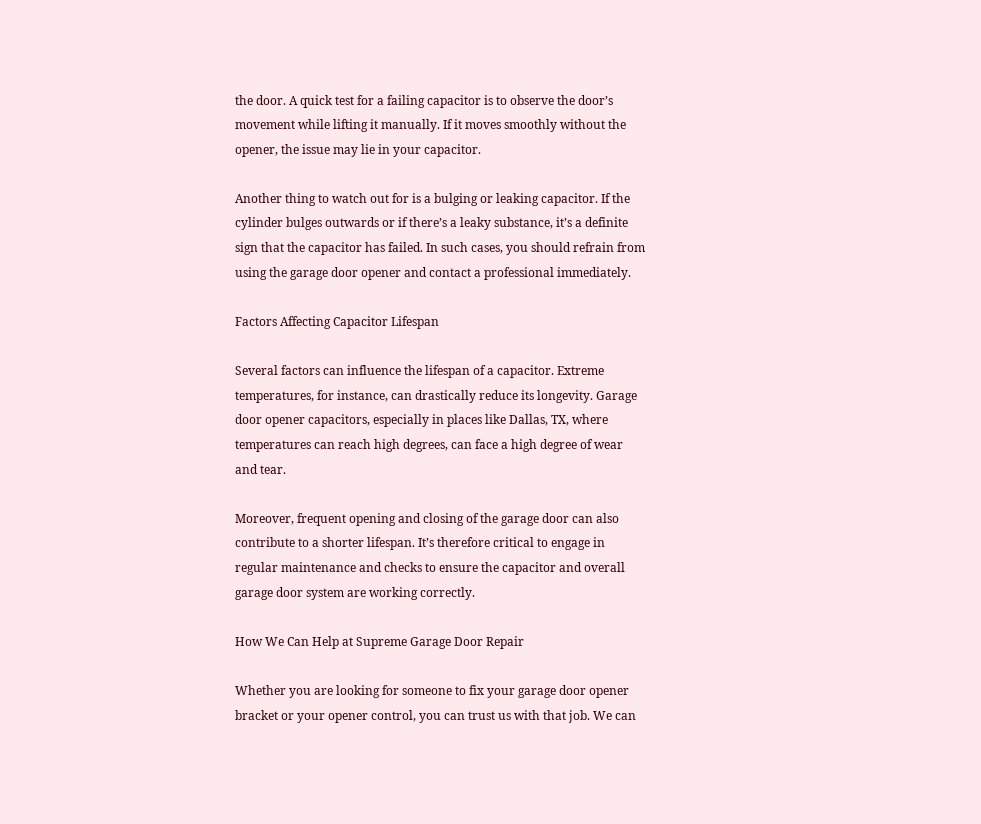the door. A quick test for a failing capacitor is to observe the door’s movement while lifting it manually. If it moves smoothly without the opener, the issue may lie in your capacitor.

Another thing to watch out for is a bulging or leaking capacitor. If the cylinder bulges outwards or if there’s a leaky substance, it’s a definite sign that the capacitor has failed. In such cases, you should refrain from using the garage door opener and contact a professional immediately.

Factors Affecting Capacitor Lifespan

Several factors can influence the lifespan of a capacitor. Extreme temperatures, for instance, can drastically reduce its longevity. Garage door opener capacitors, especially in places like Dallas, TX, where temperatures can reach high degrees, can face a high degree of wear and tear.

Moreover, frequent opening and closing of the garage door can also contribute to a shorter lifespan. It’s therefore critical to engage in regular maintenance and checks to ensure the capacitor and overall garage door system are working correctly.

How We Can Help at Supreme Garage Door Repair

Whether you are looking for someone to fix your garage door opener bracket or your opener control, you can trust us with that job. We can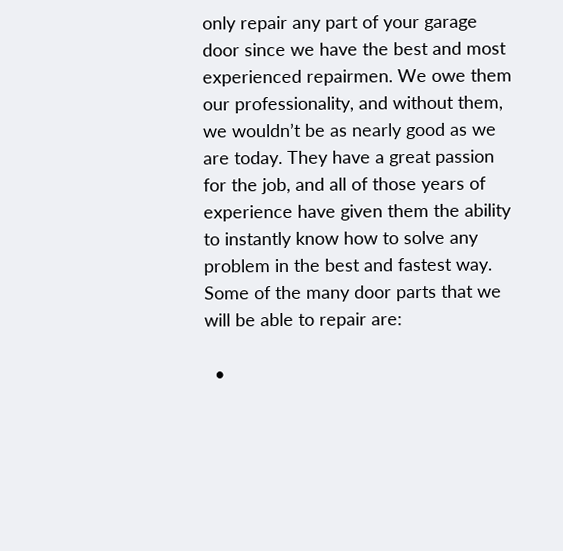only repair any part of your garage door since we have the best and most experienced repairmen. We owe them our professionality, and without them, we wouldn’t be as nearly good as we are today. They have a great passion for the job, and all of those years of experience have given them the ability to instantly know how to solve any problem in the best and fastest way. Some of the many door parts that we will be able to repair are:

  •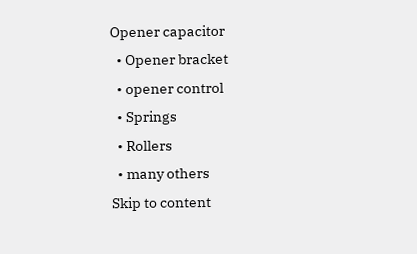Opener capacitor
  • Opener bracket
  • opener control
  • Springs
  • Rollers
  • many others
Skip to content